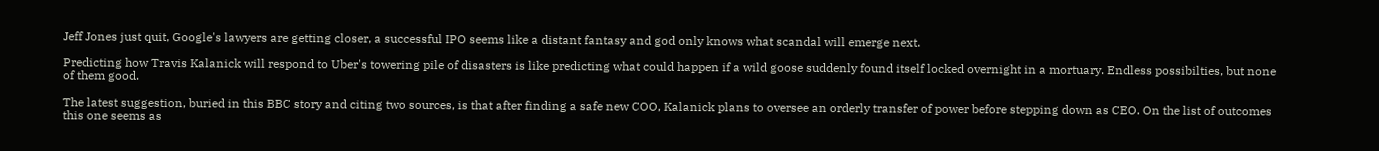Jeff Jones just quit, Google's lawyers are getting closer, a successful IPO seems like a distant fantasy and god only knows what scandal will emerge next.

Predicting how Travis Kalanick will respond to Uber's towering pile of disasters is like predicting what could happen if a wild goose suddenly found itself locked overnight in a mortuary. Endless possibilties, but none of them good.

The latest suggestion, buried in this BBC story and citing two sources, is that after finding a safe new COO, Kalanick plans to oversee an orderly transfer of power before stepping down as CEO. On the list of outcomes this one seems as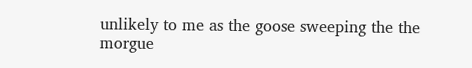unlikely to me as the goose sweeping the the morgue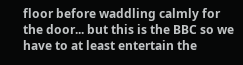floor before waddling calmly for the door... but this is the BBC so we have to at least entertain the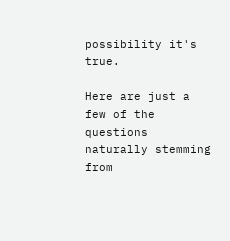possibility it's true.

Here are just a few of the questions naturally stemming from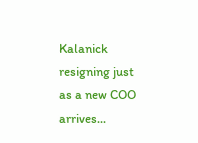Kalanick resigning just as a new COO arrives...